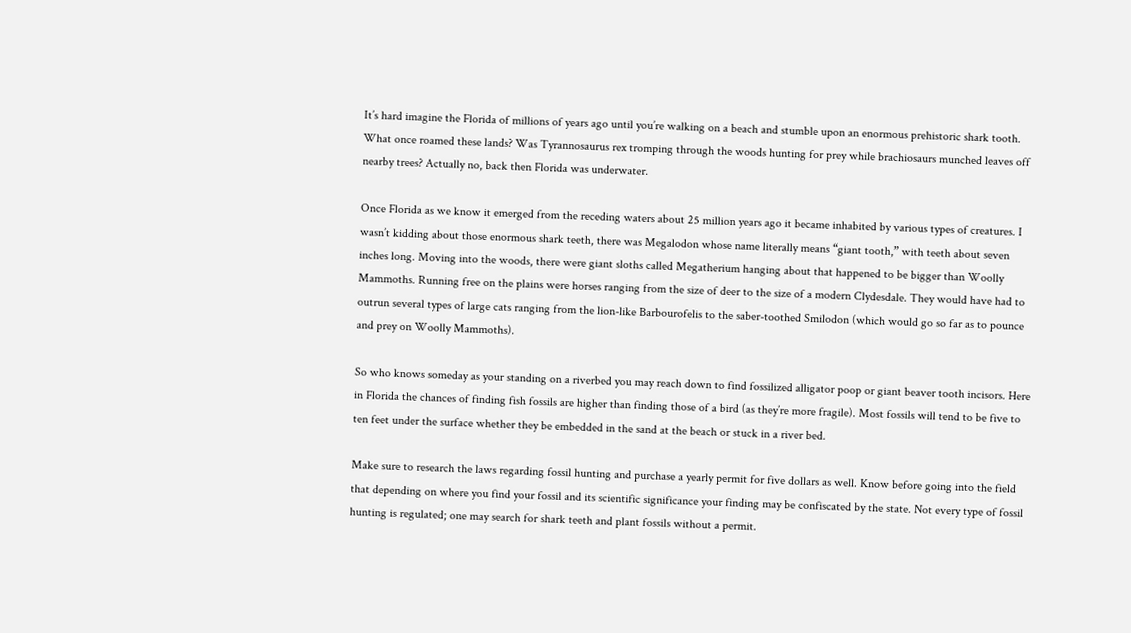It’s hard imagine the Florida of millions of years ago until you’re walking on a beach and stumble upon an enormous prehistoric shark tooth. What once roamed these lands? Was Tyrannosaurus rex tromping through the woods hunting for prey while brachiosaurs munched leaves off nearby trees? Actually no, back then Florida was underwater.

Once Florida as we know it emerged from the receding waters about 25 million years ago it became inhabited by various types of creatures. I wasn’t kidding about those enormous shark teeth, there was Megalodon whose name literally means “giant tooth,” with teeth about seven inches long. Moving into the woods, there were giant sloths called Megatherium hanging about that happened to be bigger than Woolly Mammoths. Running free on the plains were horses ranging from the size of deer to the size of a modern Clydesdale. They would have had to outrun several types of large cats ranging from the lion-like Barbourofelis to the saber-toothed Smilodon (which would go so far as to pounce and prey on Woolly Mammoths).

So who knows someday as your standing on a riverbed you may reach down to find fossilized alligator poop or giant beaver tooth incisors. Here in Florida the chances of finding fish fossils are higher than finding those of a bird (as they’re more fragile). Most fossils will tend to be five to ten feet under the surface whether they be embedded in the sand at the beach or stuck in a river bed.

Make sure to research the laws regarding fossil hunting and purchase a yearly permit for five dollars as well. Know before going into the field that depending on where you find your fossil and its scientific significance your finding may be confiscated by the state. Not every type of fossil hunting is regulated; one may search for shark teeth and plant fossils without a permit.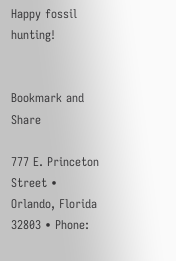Happy fossil hunting!


Bookmark and Share

777 E. Princeton Street • Orlando, Florida 32803 • Phone: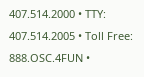407.514.2000 • TTY: 407.514.2005 • Toll Free: 888.OSC.4FUN •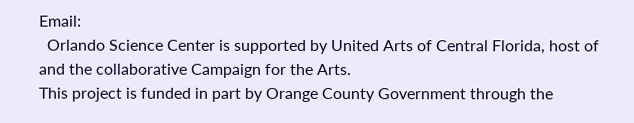Email:
  Orlando Science Center is supported by United Arts of Central Florida, host of and the collaborative Campaign for the Arts.
This project is funded in part by Orange County Government through the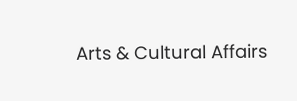Arts & Cultural Affairs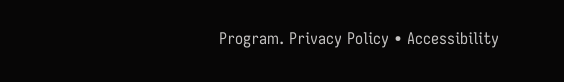Program. Privacy Policy • Accessibility